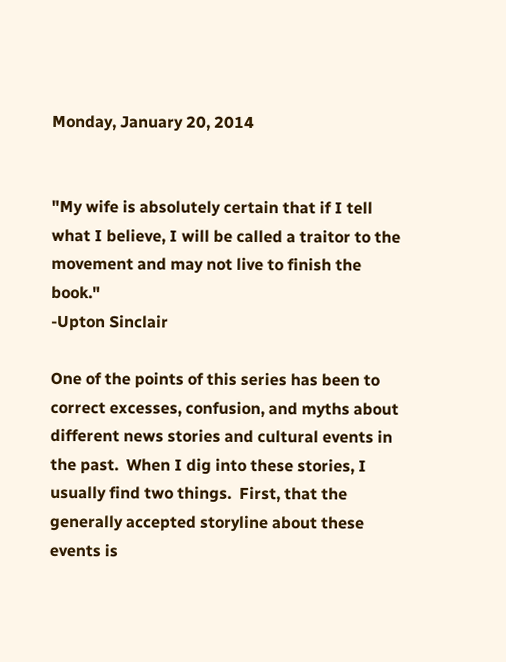Monday, January 20, 2014


"My wife is absolutely certain that if I tell what I believe, I will be called a traitor to the movement and may not live to finish the book."
-Upton Sinclair

One of the points of this series has been to correct excesses, confusion, and myths about different news stories and cultural events in the past.  When I dig into these stories, I usually find two things.  First, that the generally accepted storyline about these events is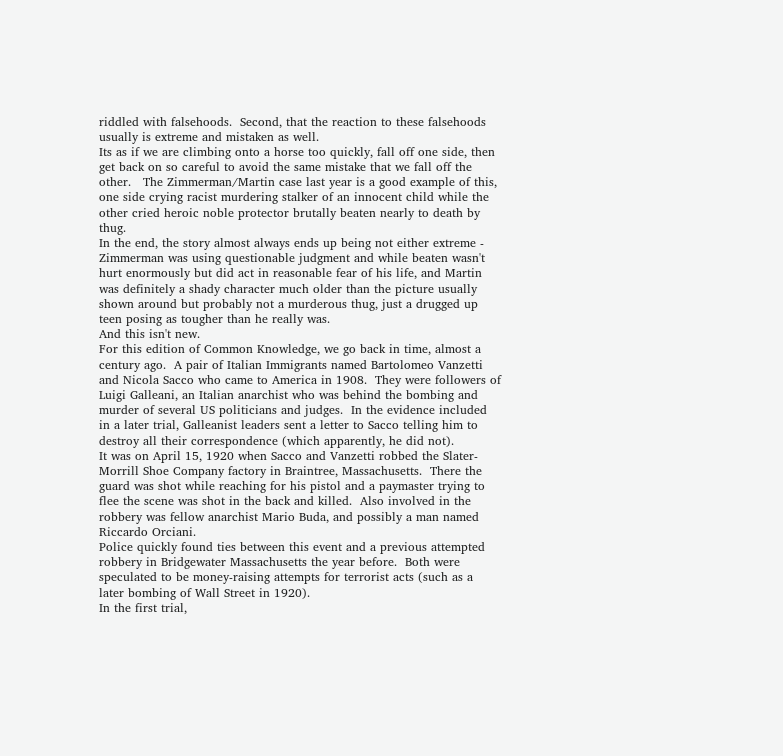riddled with falsehoods.  Second, that the reaction to these falsehoods usually is extreme and mistaken as well.
Its as if we are climbing onto a horse too quickly, fall off one side, then get back on so careful to avoid the same mistake that we fall off the other.   The Zimmerman/Martin case last year is a good example of this, one side crying racist murdering stalker of an innocent child while the other cried heroic noble protector brutally beaten nearly to death by thug.
In the end, the story almost always ends up being not either extreme - Zimmerman was using questionable judgment and while beaten wasn't hurt enormously but did act in reasonable fear of his life, and Martin was definitely a shady character much older than the picture usually shown around but probably not a murderous thug, just a drugged up teen posing as tougher than he really was.
And this isn't new.
For this edition of Common Knowledge, we go back in time, almost a century ago.  A pair of Italian Immigrants named Bartolomeo Vanzetti and Nicola Sacco who came to America in 1908.  They were followers of Luigi Galleani, an Italian anarchist who was behind the bombing and murder of several US politicians and judges.  In the evidence included in a later trial, Galleanist leaders sent a letter to Sacco telling him to destroy all their correspondence (which apparently, he did not).
It was on April 15, 1920 when Sacco and Vanzetti robbed the Slater-Morrill Shoe Company factory in Braintree, Massachusetts.  There the guard was shot while reaching for his pistol and a paymaster trying to flee the scene was shot in the back and killed.  Also involved in the robbery was fellow anarchist Mario Buda, and possibly a man named Riccardo Orciani.
Police quickly found ties between this event and a previous attempted robbery in Bridgewater Massachusetts the year before.  Both were speculated to be money-raising attempts for terrorist acts (such as a later bombing of Wall Street in 1920).
In the first trial,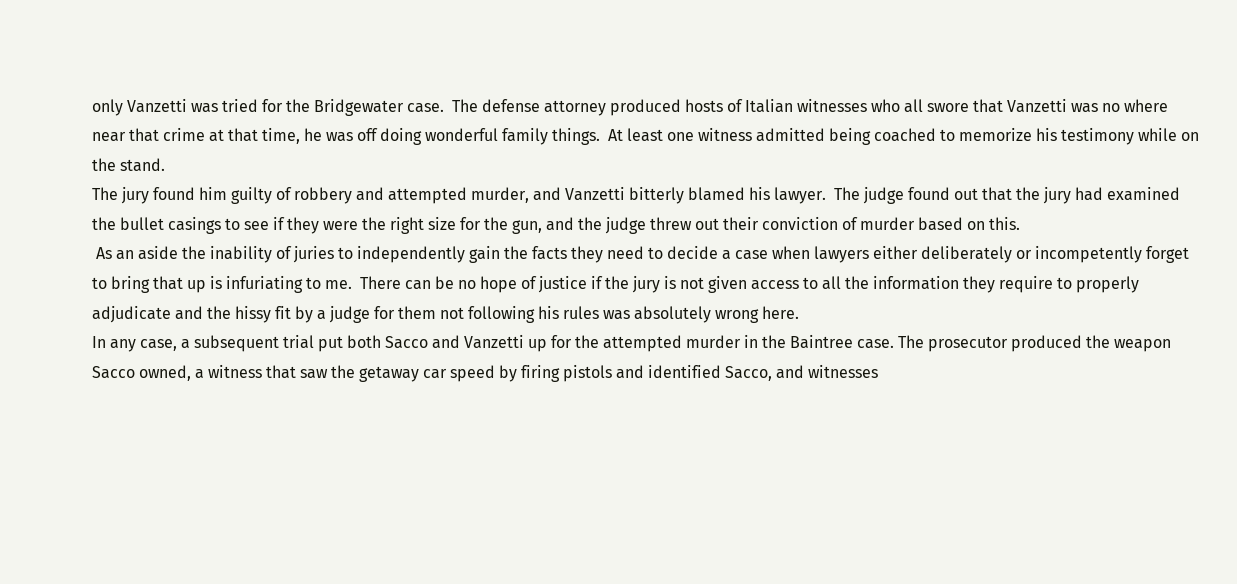only Vanzetti was tried for the Bridgewater case.  The defense attorney produced hosts of Italian witnesses who all swore that Vanzetti was no where near that crime at that time, he was off doing wonderful family things.  At least one witness admitted being coached to memorize his testimony while on the stand.
The jury found him guilty of robbery and attempted murder, and Vanzetti bitterly blamed his lawyer.  The judge found out that the jury had examined the bullet casings to see if they were the right size for the gun, and the judge threw out their conviction of murder based on this.
 As an aside the inability of juries to independently gain the facts they need to decide a case when lawyers either deliberately or incompetently forget to bring that up is infuriating to me.  There can be no hope of justice if the jury is not given access to all the information they require to properly adjudicate and the hissy fit by a judge for them not following his rules was absolutely wrong here.
In any case, a subsequent trial put both Sacco and Vanzetti up for the attempted murder in the Baintree case. The prosecutor produced the weapon Sacco owned, a witness that saw the getaway car speed by firing pistols and identified Sacco, and witnesses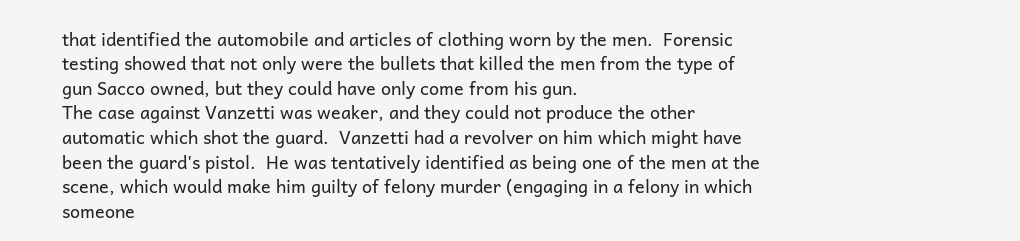that identified the automobile and articles of clothing worn by the men.  Forensic testing showed that not only were the bullets that killed the men from the type of gun Sacco owned, but they could have only come from his gun.
The case against Vanzetti was weaker, and they could not produce the other automatic which shot the guard.  Vanzetti had a revolver on him which might have been the guard's pistol.  He was tentatively identified as being one of the men at the scene, which would make him guilty of felony murder (engaging in a felony in which someone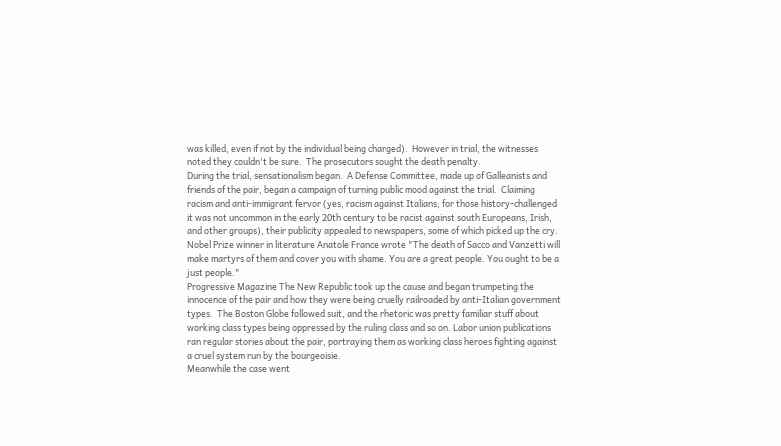was killed, even if not by the individual being charged).  However in trial, the witnesses noted they couldn't be sure.  The prosecutors sought the death penalty.
During the trial, sensationalism began.  A Defense Committee, made up of Galleanists and friends of the pair, began a campaign of turning public mood against the trial.  Claiming racism and anti-immigrant fervor (yes, racism against Italians; for those history-challenged it was not uncommon in the early 20th century to be racist against south Europeans, Irish, and other groups), their publicity appealed to newspapers, some of which picked up the cry.  Nobel Prize winner in literature Anatole France wrote "The death of Sacco and Vanzetti will make martyrs of them and cover you with shame. You are a great people. You ought to be a just people."
Progressive Magazine The New Republic took up the cause and began trumpeting the innocence of the pair and how they were being cruelly railroaded by anti-Italian government types.  The Boston Globe followed suit, and the rhetoric was pretty familiar stuff about working class types being oppressed by the ruling class and so on. Labor union publications ran regular stories about the pair, portraying them as working class heroes fighting against a cruel system run by the bourgeoisie.
Meanwhile the case went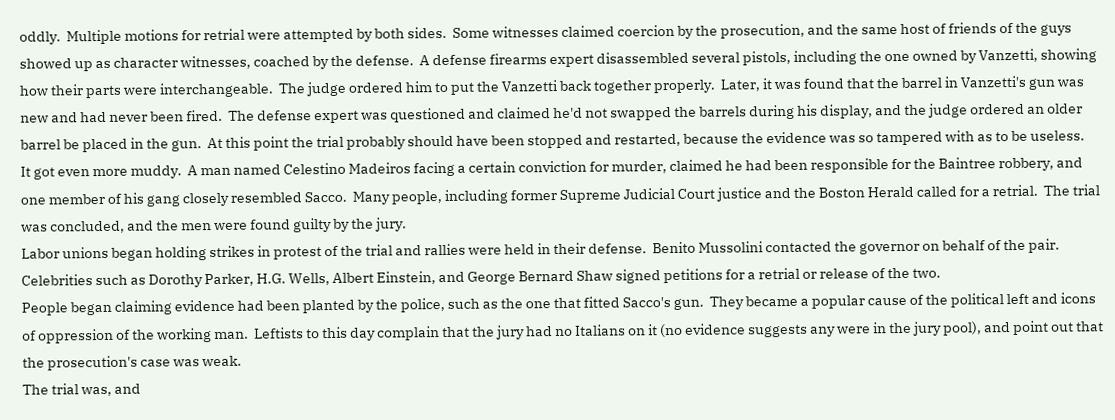oddly.  Multiple motions for retrial were attempted by both sides.  Some witnesses claimed coercion by the prosecution, and the same host of friends of the guys showed up as character witnesses, coached by the defense.  A defense firearms expert disassembled several pistols, including the one owned by Vanzetti, showing how their parts were interchangeable.  The judge ordered him to put the Vanzetti back together properly.  Later, it was found that the barrel in Vanzetti's gun was new and had never been fired.  The defense expert was questioned and claimed he'd not swapped the barrels during his display, and the judge ordered an older barrel be placed in the gun.  At this point the trial probably should have been stopped and restarted, because the evidence was so tampered with as to be useless.
It got even more muddy.  A man named Celestino Madeiros facing a certain conviction for murder, claimed he had been responsible for the Baintree robbery, and one member of his gang closely resembled Sacco.  Many people, including former Supreme Judicial Court justice and the Boston Herald called for a retrial.  The trial was concluded, and the men were found guilty by the jury.
Labor unions began holding strikes in protest of the trial and rallies were held in their defense.  Benito Mussolini contacted the governor on behalf of the pair.  Celebrities such as Dorothy Parker, H.G. Wells, Albert Einstein, and George Bernard Shaw signed petitions for a retrial or release of the two.
People began claiming evidence had been planted by the police, such as the one that fitted Sacco's gun.  They became a popular cause of the political left and icons of oppression of the working man.  Leftists to this day complain that the jury had no Italians on it (no evidence suggests any were in the jury pool), and point out that the prosecution's case was weak.
The trial was, and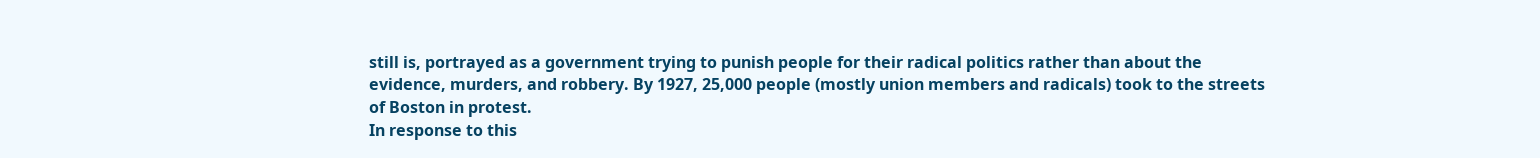still is, portrayed as a government trying to punish people for their radical politics rather than about the evidence, murders, and robbery. By 1927, 25,000 people (mostly union members and radicals) took to the streets of Boston in protest.
In response to this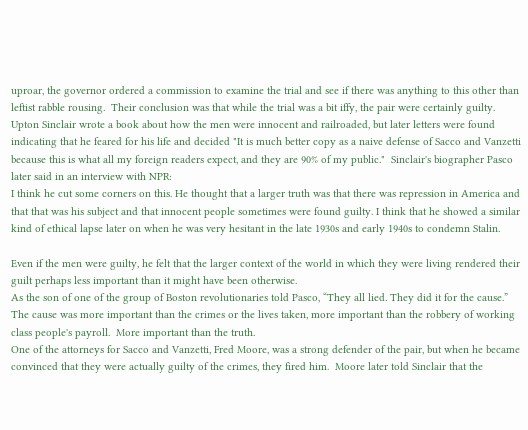uproar, the governor ordered a commission to examine the trial and see if there was anything to this other than leftist rabble rousing.  Their conclusion was that while the trial was a bit iffy, the pair were certainly guilty.
Upton Sinclair wrote a book about how the men were innocent and railroaded, but later letters were found indicating that he feared for his life and decided "It is much better copy as a naive defense of Sacco and Vanzetti because this is what all my foreign readers expect, and they are 90% of my public."  Sinclair's biographer Pasco later said in an interview with NPR:
I think he cut some corners on this. He thought that a larger truth was that there was repression in America and that that was his subject and that innocent people sometimes were found guilty. I think that he showed a similar kind of ethical lapse later on when he was very hesitant in the late 1930s and early 1940s to condemn Stalin.

Even if the men were guilty, he felt that the larger context of the world in which they were living rendered their guilt perhaps less important than it might have been otherwise.
As the son of one of the group of Boston revolutionaries told Pasco, “They all lied. They did it for the cause.”  The cause was more important than the crimes or the lives taken, more important than the robbery of working class people's payroll.  More important than the truth.
One of the attorneys for Sacco and Vanzetti, Fred Moore, was a strong defender of the pair, but when he became convinced that they were actually guilty of the crimes, they fired him.  Moore later told Sinclair that the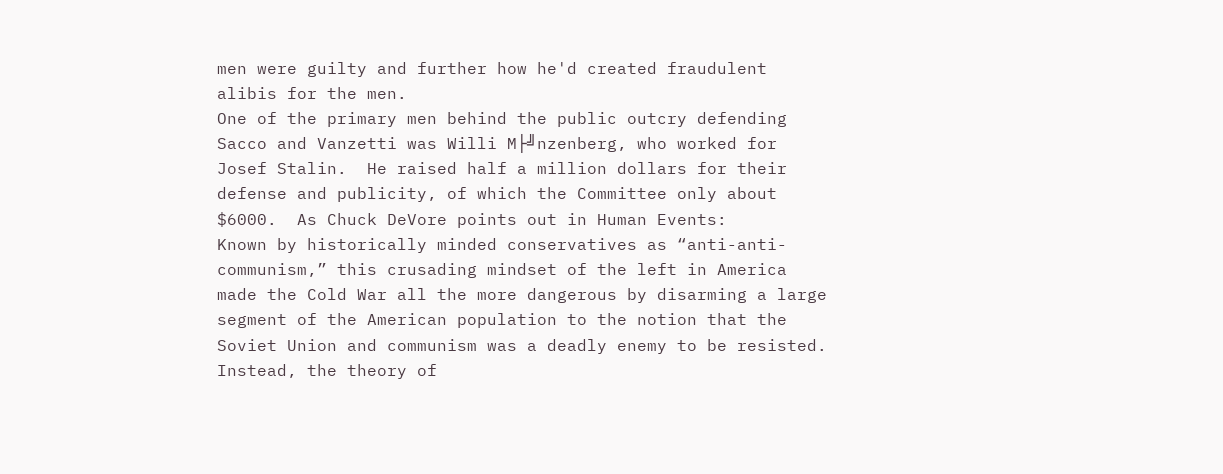men were guilty and further how he'd created fraudulent alibis for the men.
One of the primary men behind the public outcry defending Sacco and Vanzetti was Willi M├╝nzenberg, who worked for Josef Stalin.  He raised half a million dollars for their defense and publicity, of which the Committee only about $6000.  As Chuck DeVore points out in Human Events:
Known by historically minded conservatives as “anti-anti-communism,” this crusading mindset of the left in America made the Cold War all the more dangerous by disarming a large segment of the American population to the notion that the Soviet Union and communism was a deadly enemy to be resisted. Instead, the theory of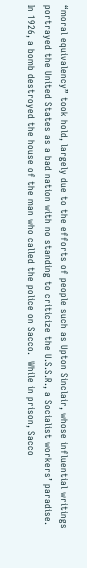“moral equivalency” took hold, largely due to the efforts of people such as Upton Sinclair, whose influential writings portrayed the United States as a bad nation with no standing to criticize the U.S.S.R., a Socialist workers’ paradise.
In 1926, a bomb destroyed the house of the man who called the police on Sacco.  While in prison, Sacco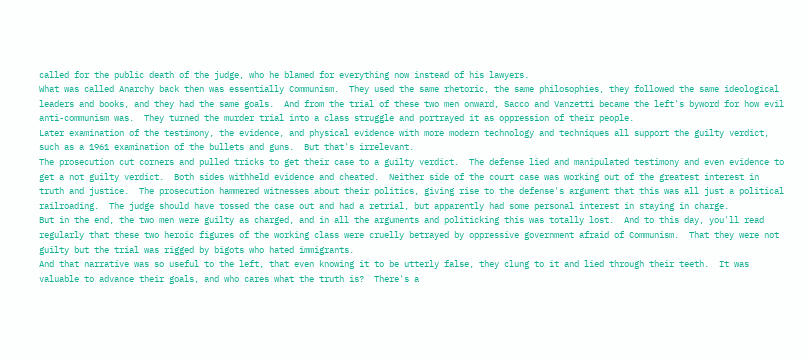called for the public death of the judge, who he blamed for everything now instead of his lawyers.
What was called Anarchy back then was essentially Communism.  They used the same rhetoric, the same philosophies, they followed the same ideological leaders and books, and they had the same goals.  And from the trial of these two men onward, Sacco and Vanzetti became the left's byword for how evil anti-communism was.  They turned the murder trial into a class struggle and portrayed it as oppression of their people.
Later examination of the testimony, the evidence, and physical evidence with more modern technology and techniques all support the guilty verdict, such as a 1961 examination of the bullets and guns.  But that's irrelevant.
The prosecution cut corners and pulled tricks to get their case to a guilty verdict.  The defense lied and manipulated testimony and even evidence to get a not guilty verdict.  Both sides withheld evidence and cheated.  Neither side of the court case was working out of the greatest interest in truth and justice.  The prosecution hammered witnesses about their politics, giving rise to the defense's argument that this was all just a political railroading.  The judge should have tossed the case out and had a retrial, but apparently had some personal interest in staying in charge.
But in the end, the two men were guilty as charged, and in all the arguments and politicking this was totally lost.  And to this day, you'll read regularly that these two heroic figures of the working class were cruelly betrayed by oppressive government afraid of Communism.  That they were not guilty but the trial was rigged by bigots who hated immigrants.
And that narrative was so useful to the left, that even knowing it to be utterly false, they clung to it and lied through their teeth.  It was valuable to advance their goals, and who cares what the truth is?  There's a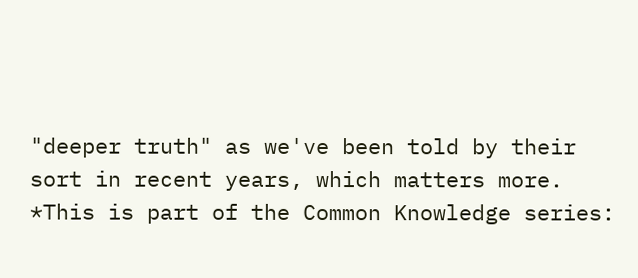"deeper truth" as we've been told by their sort in recent years, which matters more.
*This is part of the Common Knowledge series: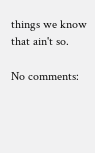things we know that ain't so.

No comments: